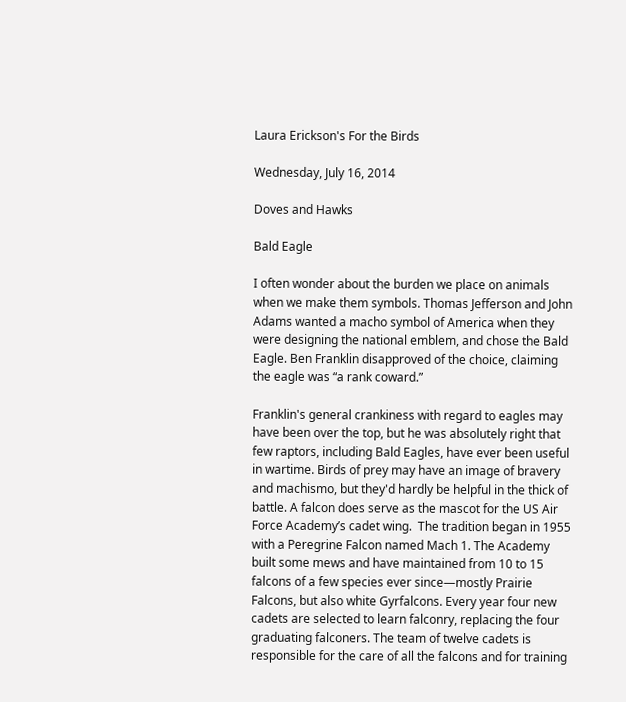Laura Erickson's For the Birds

Wednesday, July 16, 2014

Doves and Hawks

Bald Eagle

I often wonder about the burden we place on animals when we make them symbols. Thomas Jefferson and John Adams wanted a macho symbol of America when they were designing the national emblem, and chose the Bald Eagle. Ben Franklin disapproved of the choice, claiming the eagle was “a rank coward.”

Franklin's general crankiness with regard to eagles may have been over the top, but he was absolutely right that few raptors, including Bald Eagles, have ever been useful in wartime. Birds of prey may have an image of bravery and machismo, but they'd hardly be helpful in the thick of battle. A falcon does serve as the mascot for the US Air Force Academy’s cadet wing.  The tradition began in 1955 with a Peregrine Falcon named Mach 1. The Academy built some mews and have maintained from 10 to 15 falcons of a few species ever since—mostly Prairie Falcons, but also white Gyrfalcons. Every year four new cadets are selected to learn falconry, replacing the four graduating falconers. The team of twelve cadets is responsible for the care of all the falcons and for training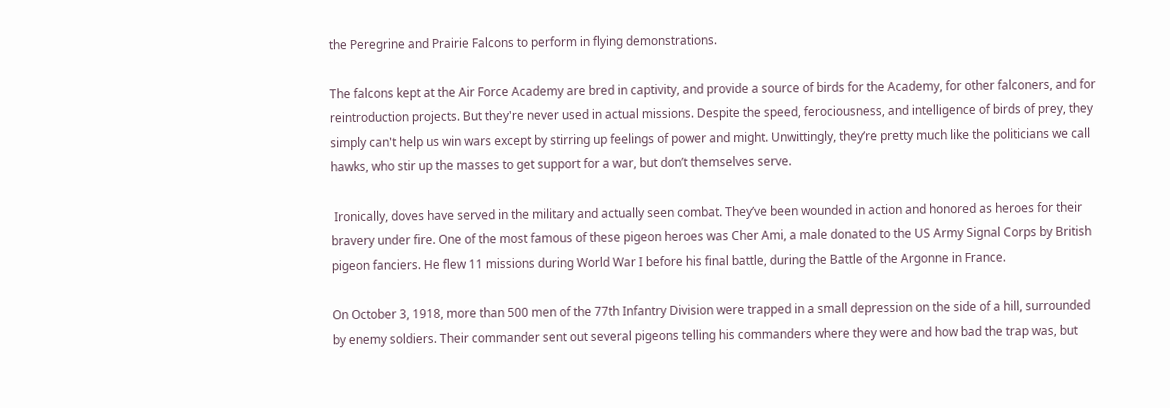the Peregrine and Prairie Falcons to perform in flying demonstrations.

The falcons kept at the Air Force Academy are bred in captivity, and provide a source of birds for the Academy, for other falconers, and for reintroduction projects. But they're never used in actual missions. Despite the speed, ferociousness, and intelligence of birds of prey, they simply can't help us win wars except by stirring up feelings of power and might. Unwittingly, they’re pretty much like the politicians we call hawks, who stir up the masses to get support for a war, but don’t themselves serve.

 Ironically, doves have served in the military and actually seen combat. They’ve been wounded in action and honored as heroes for their bravery under fire. One of the most famous of these pigeon heroes was Cher Ami, a male donated to the US Army Signal Corps by British pigeon fanciers. He flew 11 missions during World War I before his final battle, during the Battle of the Argonne in France.

On October 3, 1918, more than 500 men of the 77th Infantry Division were trapped in a small depression on the side of a hill, surrounded by enemy soldiers. Their commander sent out several pigeons telling his commanders where they were and how bad the trap was, but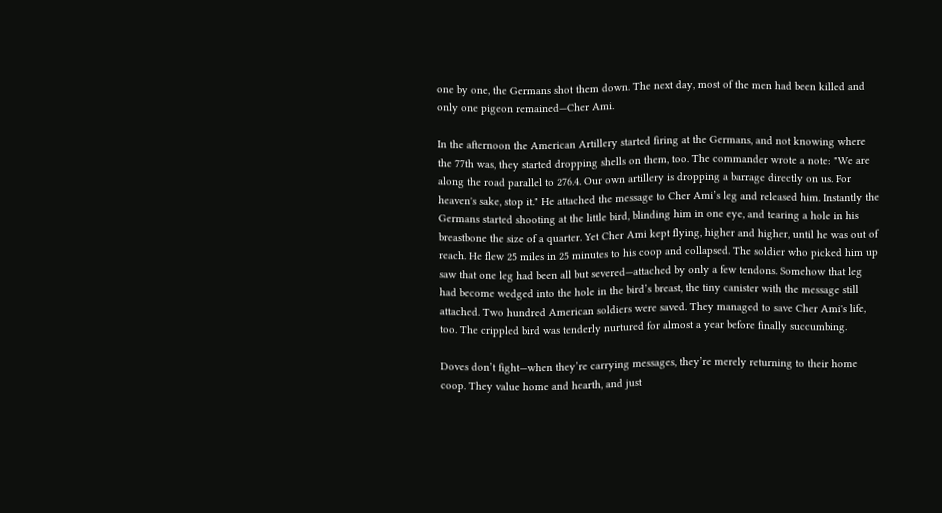one by one, the Germans shot them down. The next day, most of the men had been killed and only one pigeon remained—Cher Ami.

In the afternoon the American Artillery started firing at the Germans, and not knowing where the 77th was, they started dropping shells on them, too. The commander wrote a note: "We are along the road parallel to 276.4. Our own artillery is dropping a barrage directly on us. For heaven's sake, stop it." He attached the message to Cher Ami’s leg and released him. Instantly the Germans started shooting at the little bird, blinding him in one eye, and tearing a hole in his breastbone the size of a quarter. Yet Cher Ami kept flying, higher and higher, until he was out of reach. He flew 25 miles in 25 minutes to his coop and collapsed. The soldier who picked him up saw that one leg had been all but severed—attached by only a few tendons. Somehow that leg had become wedged into the hole in the bird’s breast, the tiny canister with the message still attached. Two hundred American soldiers were saved. They managed to save Cher Ami's life, too. The crippled bird was tenderly nurtured for almost a year before finally succumbing.

Doves don’t fight—when they’re carrying messages, they’re merely returning to their home coop. They value home and hearth, and just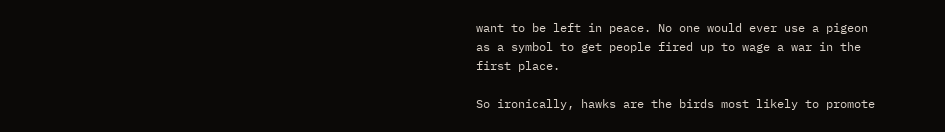want to be left in peace. No one would ever use a pigeon as a symbol to get people fired up to wage a war in the first place.

So ironically, hawks are the birds most likely to promote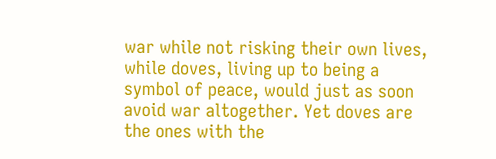war while not risking their own lives, while doves, living up to being a symbol of peace, would just as soon avoid war altogether. Yet doves are the ones with the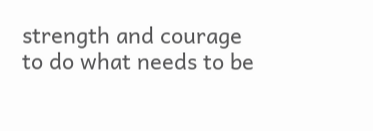strength and courage to do what needs to be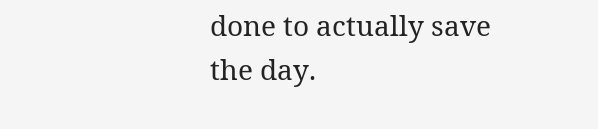done to actually save the day.